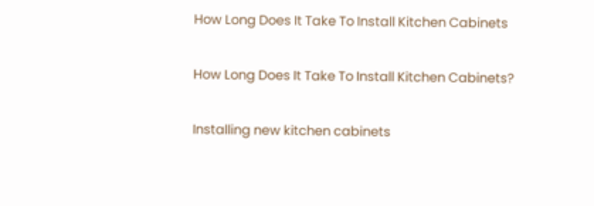How Long Does It Take To Install Kitchen Cabinets

How Long Does It Take To Install Kitchen Cabinets?

Installing new kitchen cabinets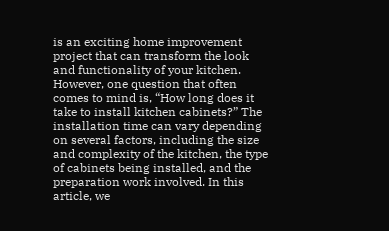is an exciting home improvement project that can transform the look and functionality of your kitchen. However, one question that often comes to mind is, “How long does it take to install kitchen cabinets?” The installation time can vary depending on several factors, including the size and complexity of the kitchen, the type of cabinets being installed, and the preparation work involved. In this article, we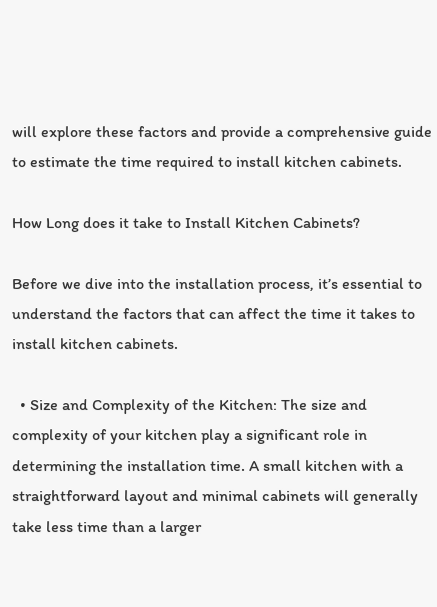will explore these factors and provide a comprehensive guide to estimate the time required to install kitchen cabinets.

How Long does it take to Install Kitchen Cabinets?

Before we dive into the installation process, it’s essential to understand the factors that can affect the time it takes to install kitchen cabinets.

  • Size and Complexity of the Kitchen: The size and complexity of your kitchen play a significant role in determining the installation time. A small kitchen with a straightforward layout and minimal cabinets will generally take less time than a larger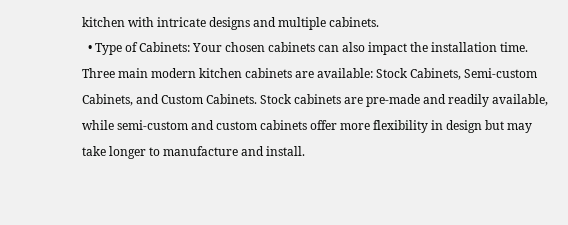kitchen with intricate designs and multiple cabinets.
  • Type of Cabinets: Your chosen cabinets can also impact the installation time. Three main modern kitchen cabinets are available: Stock Cabinets, Semi-custom Cabinets, and Custom Cabinets. Stock cabinets are pre-made and readily available, while semi-custom and custom cabinets offer more flexibility in design but may take longer to manufacture and install.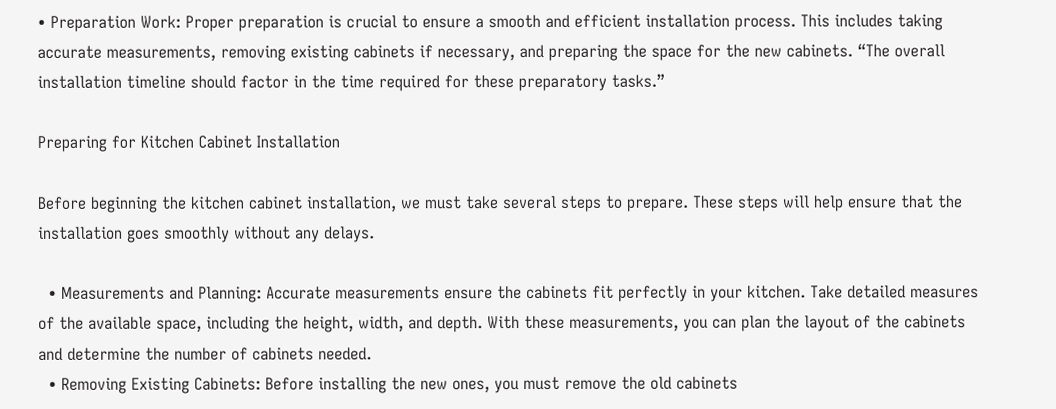• Preparation Work: Proper preparation is crucial to ensure a smooth and efficient installation process. This includes taking accurate measurements, removing existing cabinets if necessary, and preparing the space for the new cabinets. “The overall installation timeline should factor in the time required for these preparatory tasks.”

Preparing for Kitchen Cabinet Installation

Before beginning the kitchen cabinet installation, we must take several steps to prepare. These steps will help ensure that the installation goes smoothly without any delays.

  • Measurements and Planning: Accurate measurements ensure the cabinets fit perfectly in your kitchen. Take detailed measures of the available space, including the height, width, and depth. With these measurements, you can plan the layout of the cabinets and determine the number of cabinets needed.
  • Removing Existing Cabinets: Before installing the new ones, you must remove the old cabinets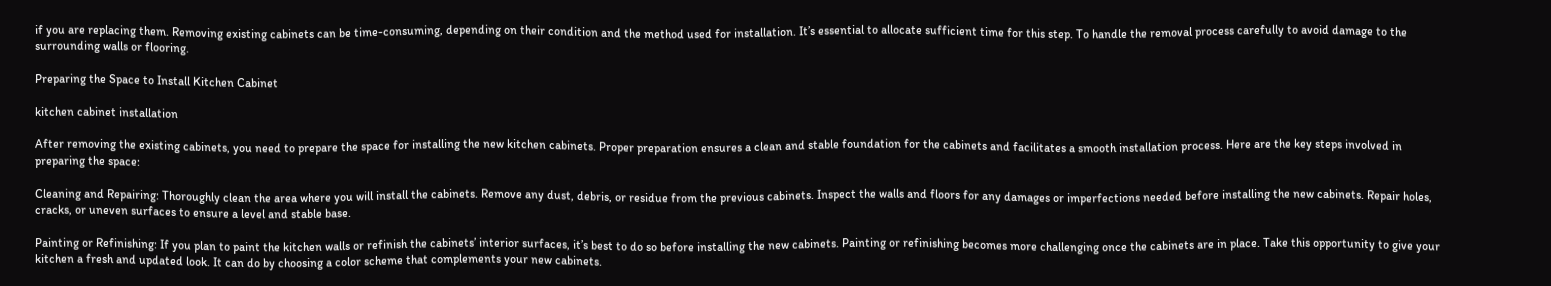if you are replacing them. Removing existing cabinets can be time-consuming, depending on their condition and the method used for installation. It’s essential to allocate sufficient time for this step. To handle the removal process carefully to avoid damage to the surrounding walls or flooring.

Preparing the Space to Install Kitchen Cabinet

kitchen cabinet installation

After removing the existing cabinets, you need to prepare the space for installing the new kitchen cabinets. Proper preparation ensures a clean and stable foundation for the cabinets and facilitates a smooth installation process. Here are the key steps involved in preparing the space:

Cleaning and Repairing: Thoroughly clean the area where you will install the cabinets. Remove any dust, debris, or residue from the previous cabinets. Inspect the walls and floors for any damages or imperfections needed before installing the new cabinets. Repair holes, cracks, or uneven surfaces to ensure a level and stable base.

Painting or Refinishing: If you plan to paint the kitchen walls or refinish the cabinets’ interior surfaces, it’s best to do so before installing the new cabinets. Painting or refinishing becomes more challenging once the cabinets are in place. Take this opportunity to give your kitchen a fresh and updated look. It can do by choosing a color scheme that complements your new cabinets.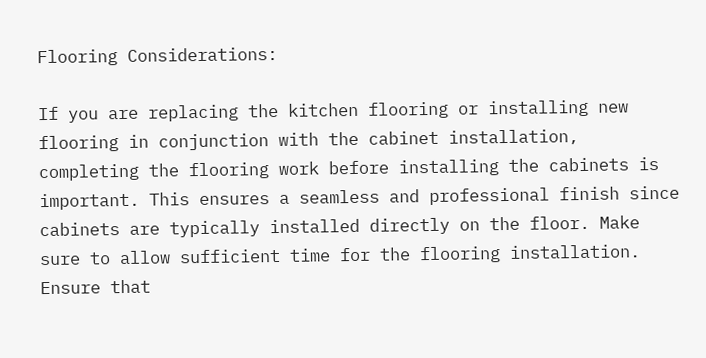Flooring Considerations:

If you are replacing the kitchen flooring or installing new flooring in conjunction with the cabinet installation, completing the flooring work before installing the cabinets is important. This ensures a seamless and professional finish since cabinets are typically installed directly on the floor. Make sure to allow sufficient time for the flooring installation. Ensure that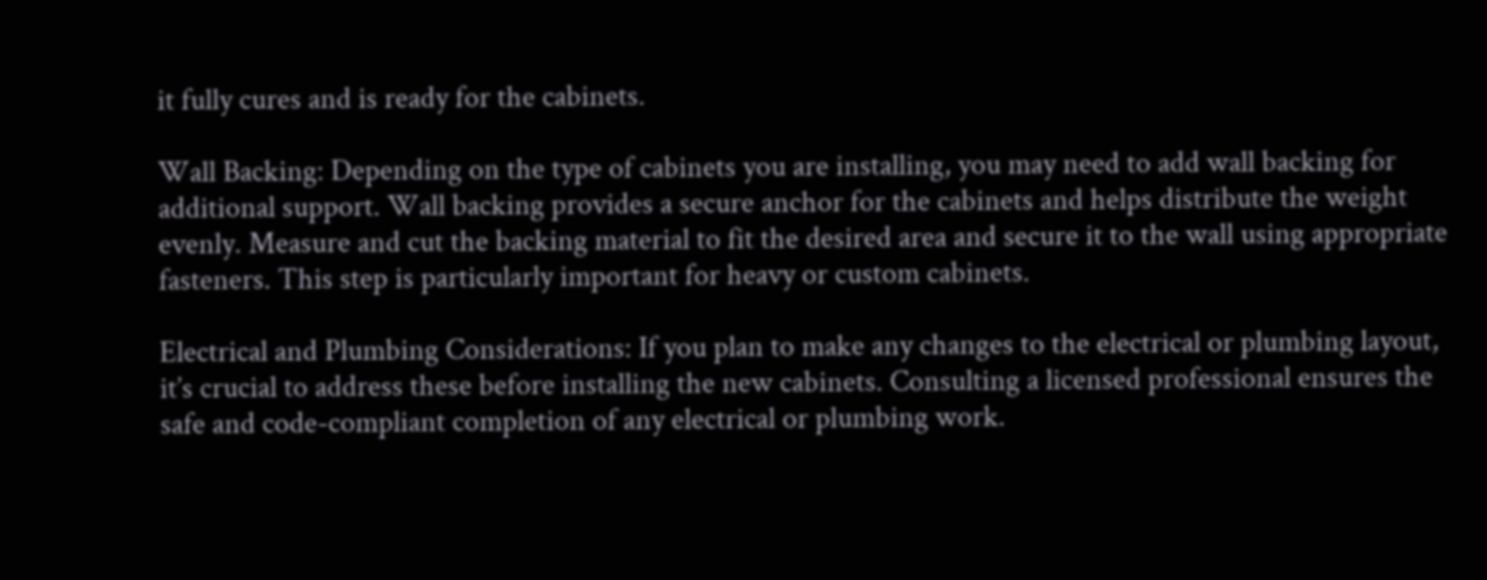it fully cures and is ready for the cabinets.

Wall Backing: Depending on the type of cabinets you are installing, you may need to add wall backing for additional support. Wall backing provides a secure anchor for the cabinets and helps distribute the weight evenly. Measure and cut the backing material to fit the desired area and secure it to the wall using appropriate fasteners. This step is particularly important for heavy or custom cabinets.

Electrical and Plumbing Considerations: If you plan to make any changes to the electrical or plumbing layout, it’s crucial to address these before installing the new cabinets. Consulting a licensed professional ensures the safe and code-compliant completion of any electrical or plumbing work.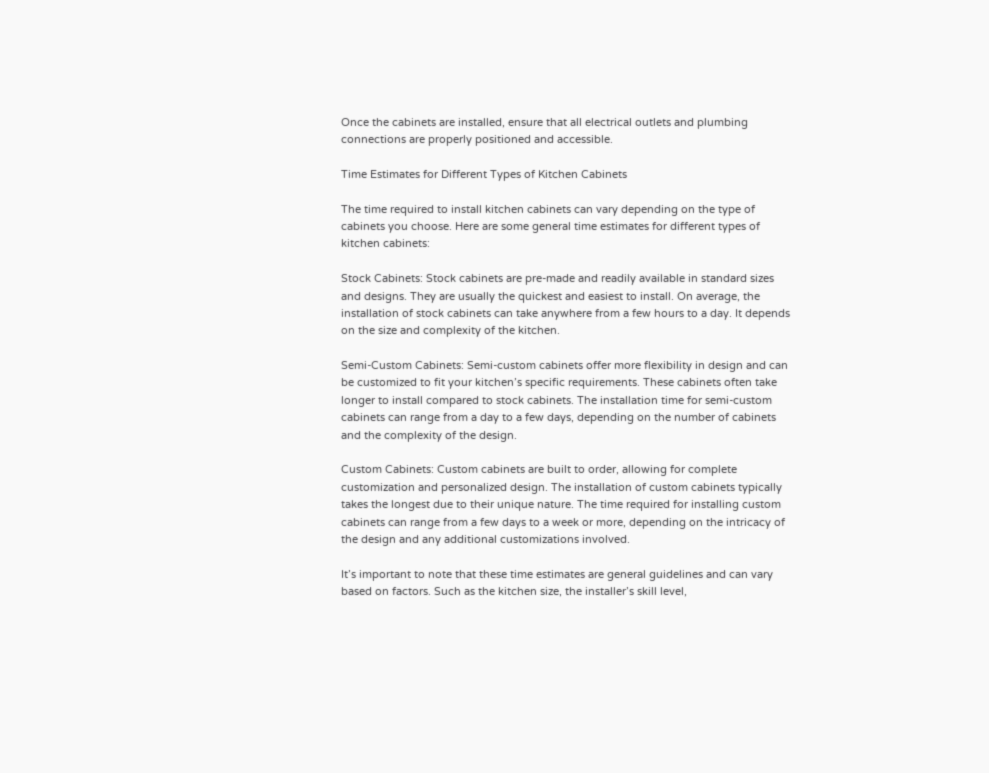Once the cabinets are installed, ensure that all electrical outlets and plumbing connections are properly positioned and accessible.

Time Estimates for Different Types of Kitchen Cabinets

The time required to install kitchen cabinets can vary depending on the type of cabinets you choose. Here are some general time estimates for different types of kitchen cabinets:

Stock Cabinets: Stock cabinets are pre-made and readily available in standard sizes and designs. They are usually the quickest and easiest to install. On average, the installation of stock cabinets can take anywhere from a few hours to a day. It depends on the size and complexity of the kitchen.

Semi-Custom Cabinets: Semi-custom cabinets offer more flexibility in design and can be customized to fit your kitchen’s specific requirements. These cabinets often take longer to install compared to stock cabinets. The installation time for semi-custom cabinets can range from a day to a few days, depending on the number of cabinets and the complexity of the design.

Custom Cabinets: Custom cabinets are built to order, allowing for complete customization and personalized design. The installation of custom cabinets typically takes the longest due to their unique nature. The time required for installing custom cabinets can range from a few days to a week or more, depending on the intricacy of the design and any additional customizations involved.

It’s important to note that these time estimates are general guidelines and can vary based on factors. Such as the kitchen size, the installer’s skill level,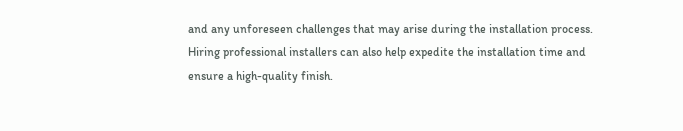and any unforeseen challenges that may arise during the installation process. Hiring professional installers can also help expedite the installation time and ensure a high-quality finish.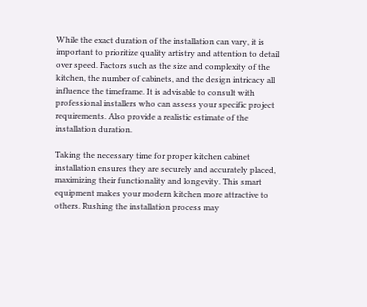While the exact duration of the installation can vary, it is important to prioritize quality artistry and attention to detail over speed. Factors such as the size and complexity of the kitchen, the number of cabinets, and the design intricacy all influence the timeframe. It is advisable to consult with professional installers who can assess your specific project requirements. Also provide a realistic estimate of the installation duration.

Taking the necessary time for proper kitchen cabinet installation ensures they are securely and accurately placed, maximizing their functionality and longevity. This smart equipment makes your modern kitchen more attractive to others. Rushing the installation process may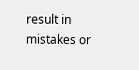result in mistakes or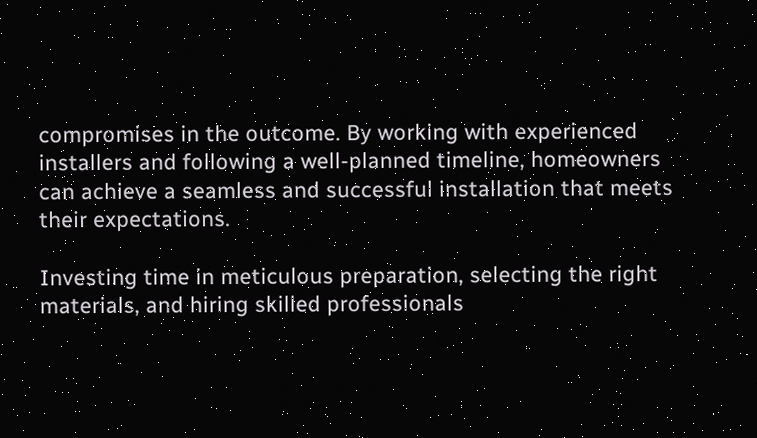compromises in the outcome. By working with experienced installers and following a well-planned timeline, homeowners can achieve a seamless and successful installation that meets their expectations.

Investing time in meticulous preparation, selecting the right materials, and hiring skilled professionals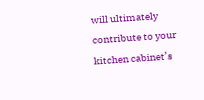will ultimately contribute to your kitchen cabinet’s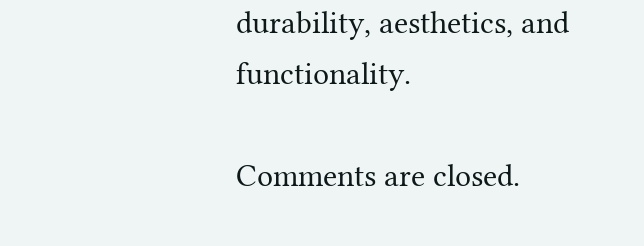durability, aesthetics, and functionality.

Comments are closed.